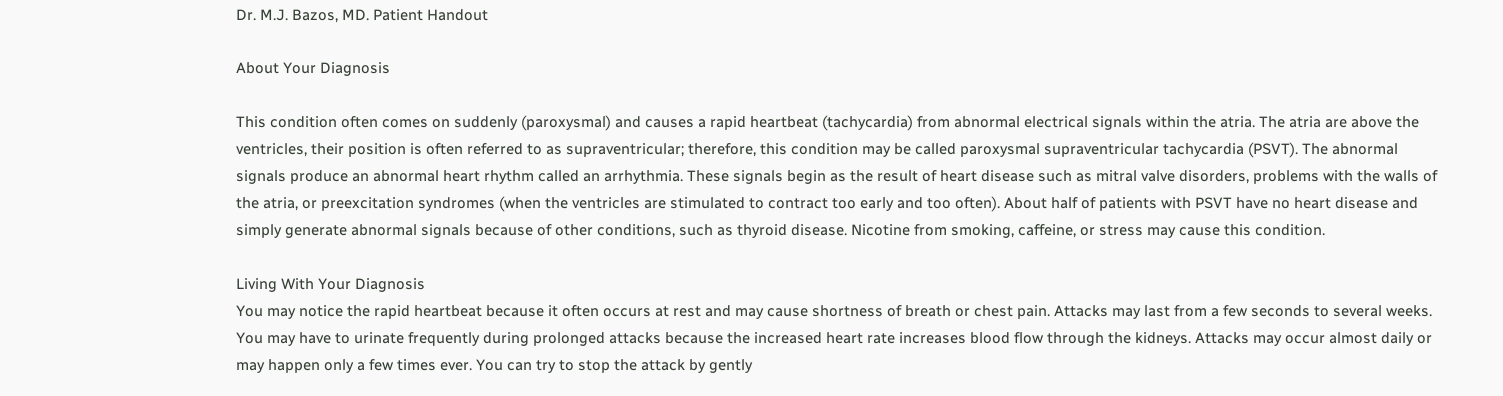Dr. M.J. Bazos, MD. Patient Handout

About Your Diagnosis

This condition often comes on suddenly (paroxysmal) and causes a rapid heartbeat (tachycardia) from abnormal electrical signals within the atria. The atria are above the ventricles, their position is often referred to as supraventricular; therefore, this condition may be called paroxysmal supraventricular tachycardia (PSVT). The abnormal signals produce an abnormal heart rhythm called an arrhythmia. These signals begin as the result of heart disease such as mitral valve disorders, problems with the walls of the atria, or preexcitation syndromes (when the ventricles are stimulated to contract too early and too often). About half of patients with PSVT have no heart disease and simply generate abnormal signals because of other conditions, such as thyroid disease. Nicotine from smoking, caffeine, or stress may cause this condition.

Living With Your Diagnosis
You may notice the rapid heartbeat because it often occurs at rest and may cause shortness of breath or chest pain. Attacks may last from a few seconds to several weeks. You may have to urinate frequently during prolonged attacks because the increased heart rate increases blood flow through the kidneys. Attacks may occur almost daily or may happen only a few times ever. You can try to stop the attack by gently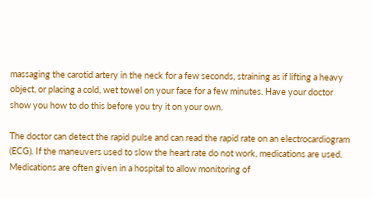massaging the carotid artery in the neck for a few seconds, straining as if lifting a heavy object, or placing a cold, wet towel on your face for a few minutes. Have your doctor show you how to do this before you try it on your own.

The doctor can detect the rapid pulse and can read the rapid rate on an electrocardiogram (ECG). If the maneuvers used to slow the heart rate do not work, medications are used. Medications are often given in a hospital to allow monitoring of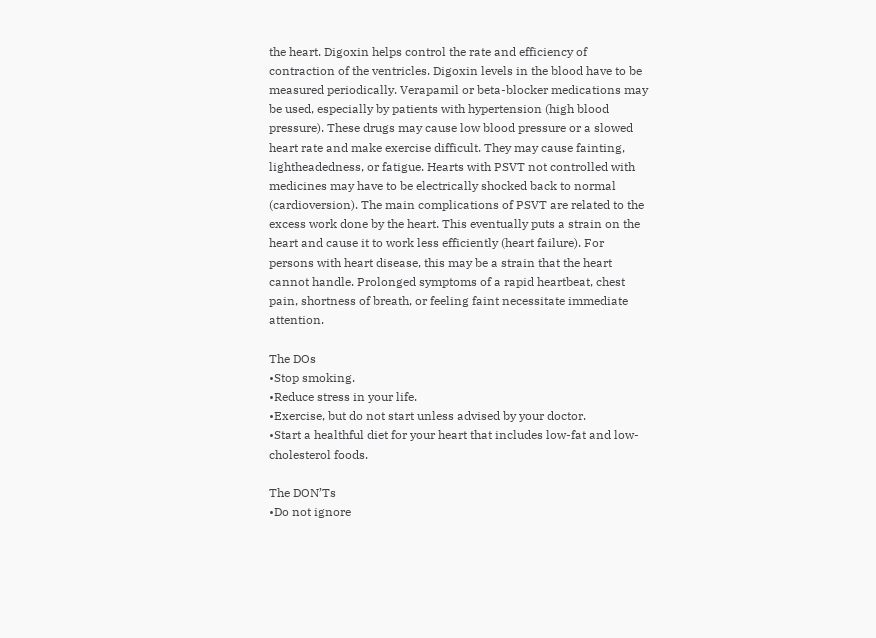the heart. Digoxin helps control the rate and efficiency of contraction of the ventricles. Digoxin levels in the blood have to be measured periodically. Verapamil or beta-blocker medications may be used, especially by patients with hypertension (high blood pressure). These drugs may cause low blood pressure or a slowed heart rate and make exercise difficult. They may cause fainting, lightheadedness, or fatigue. Hearts with PSVT not controlled with medicines may have to be electrically shocked back to normal (cardioversion). The main complications of PSVT are related to the excess work done by the heart. This eventually puts a strain on the heart and cause it to work less efficiently (heart failure). For persons with heart disease, this may be a strain that the heart cannot handle. Prolonged symptoms of a rapid heartbeat, chest pain, shortness of breath, or feeling faint necessitate immediate attention.

The DOs
•Stop smoking.
•Reduce stress in your life.
•Exercise, but do not start unless advised by your doctor.
•Start a healthful diet for your heart that includes low-fat and low-cholesterol foods.

The DON’Ts
•Do not ignore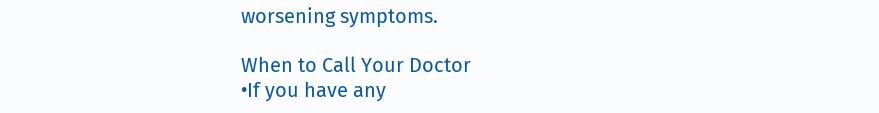worsening symptoms.

When to Call Your Doctor
•If you have any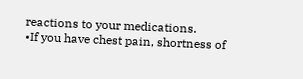reactions to your medications.
•If you have chest pain, shortness of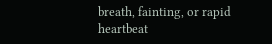breath, fainting, or rapid heartbeat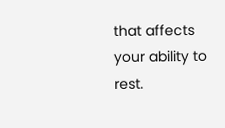that affects your ability to rest.